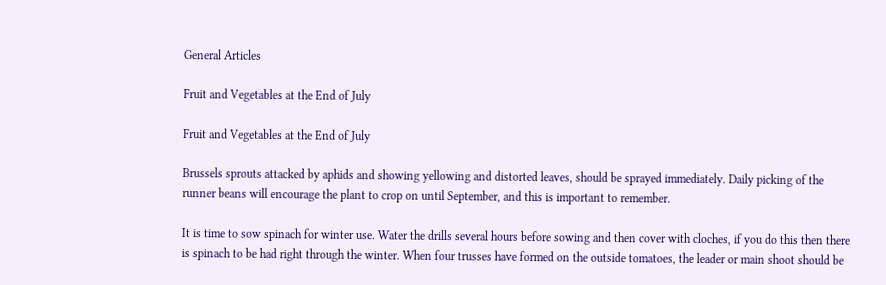General Articles

Fruit and Vegetables at the End of July

Fruit and Vegetables at the End of July

Brussels sprouts attacked by aphids and showing yellowing and distorted leaves, should be sprayed immediately. Daily picking of the runner beans will encourage the plant to crop on until September, and this is important to remember.

It is time to sow spinach for winter use. Water the drills several hours before sowing and then cover with cloches, if you do this then there is spinach to be had right through the winter. When four trusses have formed on the outside tomatoes, the leader or main shoot should be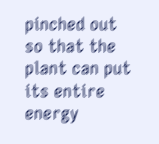pinched out so that the plant can put its entire energy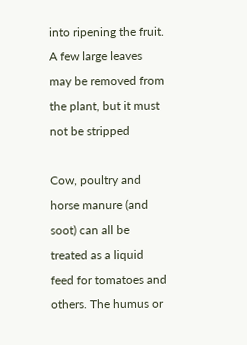into ripening the fruit. A few large leaves may be removed from the plant, but it must not be stripped

Cow, poultry and horse manure (and soot) can all be treated as a liquid feed for tomatoes and others. The humus or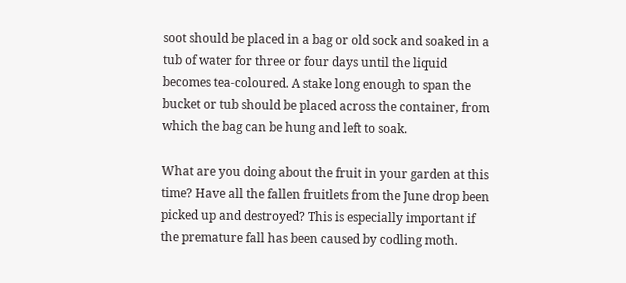soot should be placed in a bag or old sock and soaked in a tub of water for three or four days until the liquid becomes tea-coloured. A stake long enough to span the bucket or tub should be placed across the container, from which the bag can be hung and left to soak.

What are you doing about the fruit in your garden at this time? Have all the fallen fruitlets from the June drop been picked up and destroyed? This is especially important if the premature fall has been caused by codling moth.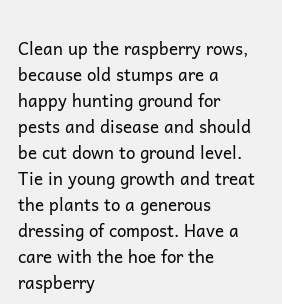Clean up the raspberry rows, because old stumps are a happy hunting ground for pests and disease and should be cut down to ground level. Tie in young growth and treat the plants to a generous dressing of compost. Have a care with the hoe for the raspberry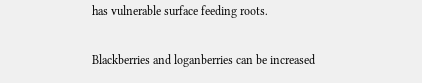has vulnerable surface feeding roots.

Blackberries and loganberries can be increased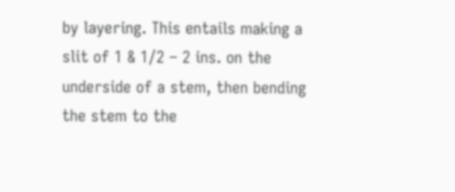by layering. This entails making a slit of 1 & 1/2 – 2 ins. on the underside of a stem, then bending the stem to the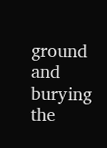ground and burying the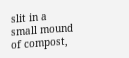slit in a small mound of compost,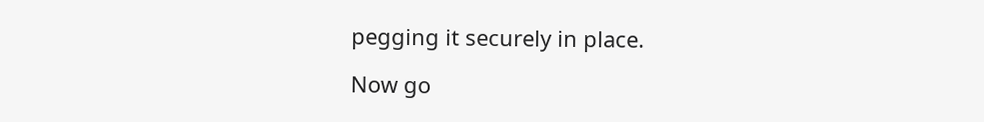pegging it securely in place.

Now go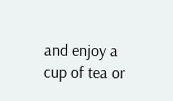and enjoy a cup of tea or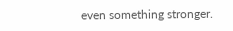even something stronger.